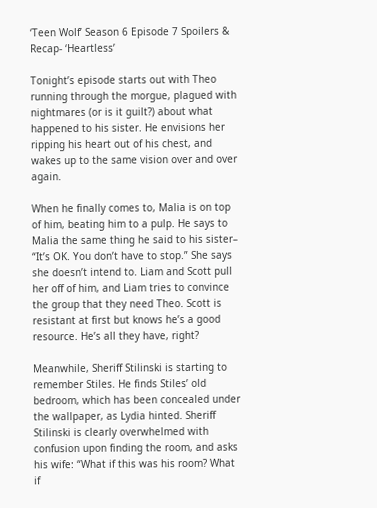‘Teen Wolf’ Season 6 Episode 7 Spoilers & Recap- ‘Heartless’

Tonight’s episode starts out with Theo running through the morgue, plagued with nightmares (or is it guilt?) about what happened to his sister. He envisions her ripping his heart out of his chest, and wakes up to the same vision over and over again.

When he finally comes to, Malia is on top of him, beating him to a pulp. He says to Malia the same thing he said to his sister– “It’s OK. You don’t have to stop.” She says she doesn’t intend to. Liam and Scott pull her off of him, and Liam tries to convince the group that they need Theo. Scott is resistant at first but knows he’s a good resource. He’s all they have, right?

Meanwhile, Sheriff Stilinski is starting to remember Stiles. He finds Stiles’ old bedroom, which has been concealed under the wallpaper, as Lydia hinted. Sheriff Stilinski is clearly overwhelmed with confusion upon finding the room, and asks his wife: “What if this was his room? What if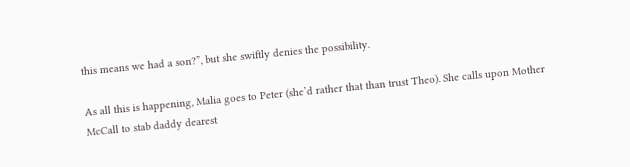this means we had a son?”, but she swiftly denies the possibility.

As all this is happening, Malia goes to Peter (she’d rather that than trust Theo). She calls upon Mother McCall to stab daddy dearest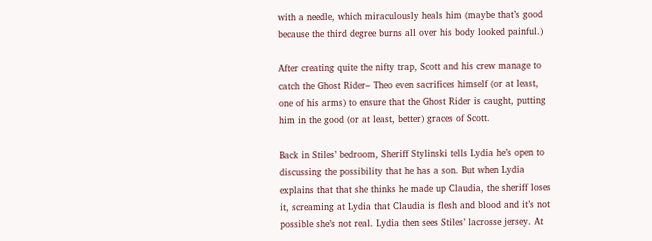with a needle, which miraculously heals him (maybe that’s good because the third degree burns all over his body looked painful.)

After creating quite the nifty trap, Scott and his crew manage to catch the Ghost Rider– Theo even sacrifices himself (or at least, one of his arms) to ensure that the Ghost Rider is caught, putting him in the good (or at least, better) graces of Scott.

Back in Stiles’ bedroom, Sheriff Stylinski tells Lydia he’s open to discussing the possibility that he has a son. But when Lydia explains that that she thinks he made up Claudia, the sheriff loses it, screaming at Lydia that Claudia is flesh and blood and it’s not possible she’s not real. Lydia then sees Stiles’ lacrosse jersey. At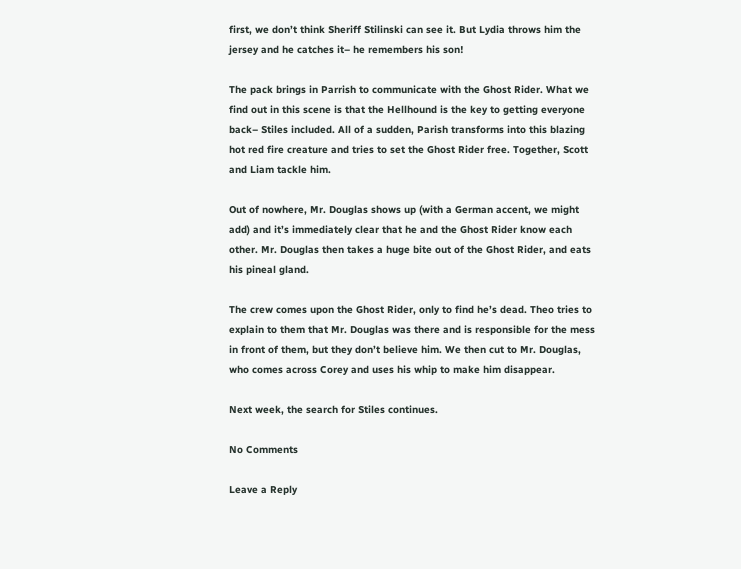first, we don’t think Sheriff Stilinski can see it. But Lydia throws him the jersey and he catches it– he remembers his son!

The pack brings in Parrish to communicate with the Ghost Rider. What we find out in this scene is that the Hellhound is the key to getting everyone back– Stiles included. All of a sudden, Parish transforms into this blazing hot red fire creature and tries to set the Ghost Rider free. Together, Scott and Liam tackle him.

Out of nowhere, Mr. Douglas shows up (with a German accent, we might add) and it’s immediately clear that he and the Ghost Rider know each other. Mr. Douglas then takes a huge bite out of the Ghost Rider, and eats his pineal gland.

The crew comes upon the Ghost Rider, only to find he’s dead. Theo tries to explain to them that Mr. Douglas was there and is responsible for the mess in front of them, but they don’t believe him. We then cut to Mr. Douglas, who comes across Corey and uses his whip to make him disappear.

Next week, the search for Stiles continues.

No Comments

Leave a Reply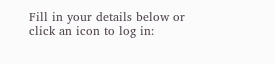Fill in your details below or click an icon to log in: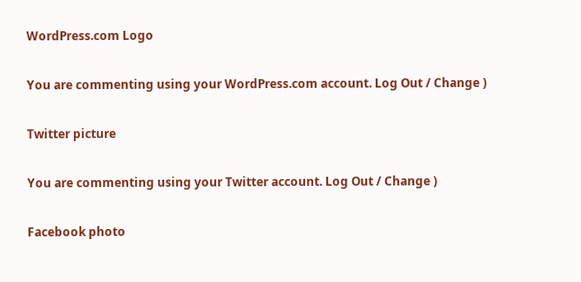WordPress.com Logo

You are commenting using your WordPress.com account. Log Out / Change )

Twitter picture

You are commenting using your Twitter account. Log Out / Change )

Facebook photo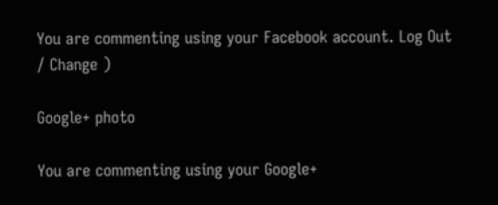You are commenting using your Facebook account. Log Out / Change )

Google+ photo

You are commenting using your Google+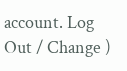account. Log Out / Change )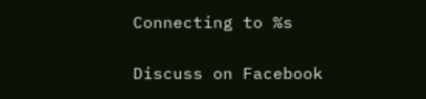Connecting to %s

Discuss on Facebook